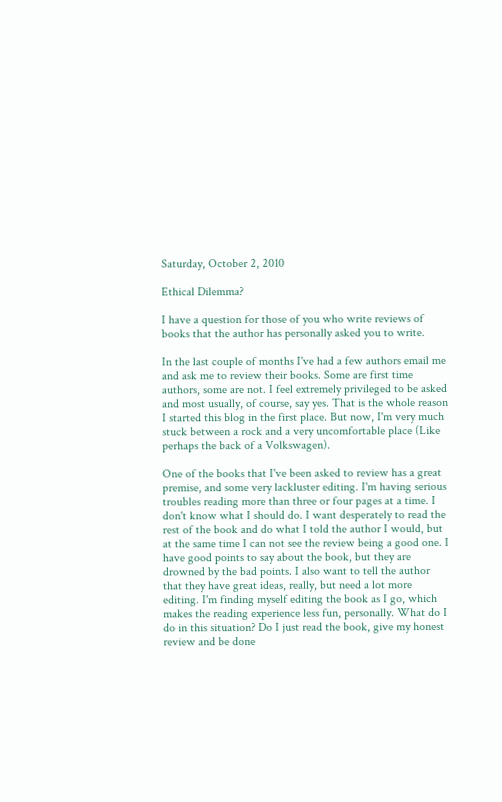Saturday, October 2, 2010

Ethical Dilemma?

I have a question for those of you who write reviews of books that the author has personally asked you to write.

In the last couple of months I've had a few authors email me and ask me to review their books. Some are first time authors, some are not. I feel extremely privileged to be asked and most usually, of course, say yes. That is the whole reason I started this blog in the first place. But now, I'm very much stuck between a rock and a very uncomfortable place (Like perhaps the back of a Volkswagen).

One of the books that I've been asked to review has a great premise, and some very lackluster editing. I'm having serious troubles reading more than three or four pages at a time. I don't know what I should do. I want desperately to read the rest of the book and do what I told the author I would, but at the same time I can not see the review being a good one. I have good points to say about the book, but they are drowned by the bad points. I also want to tell the author that they have great ideas, really, but need a lot more editing. I'm finding myself editing the book as I go, which makes the reading experience less fun, personally. What do I do in this situation? Do I just read the book, give my honest review and be done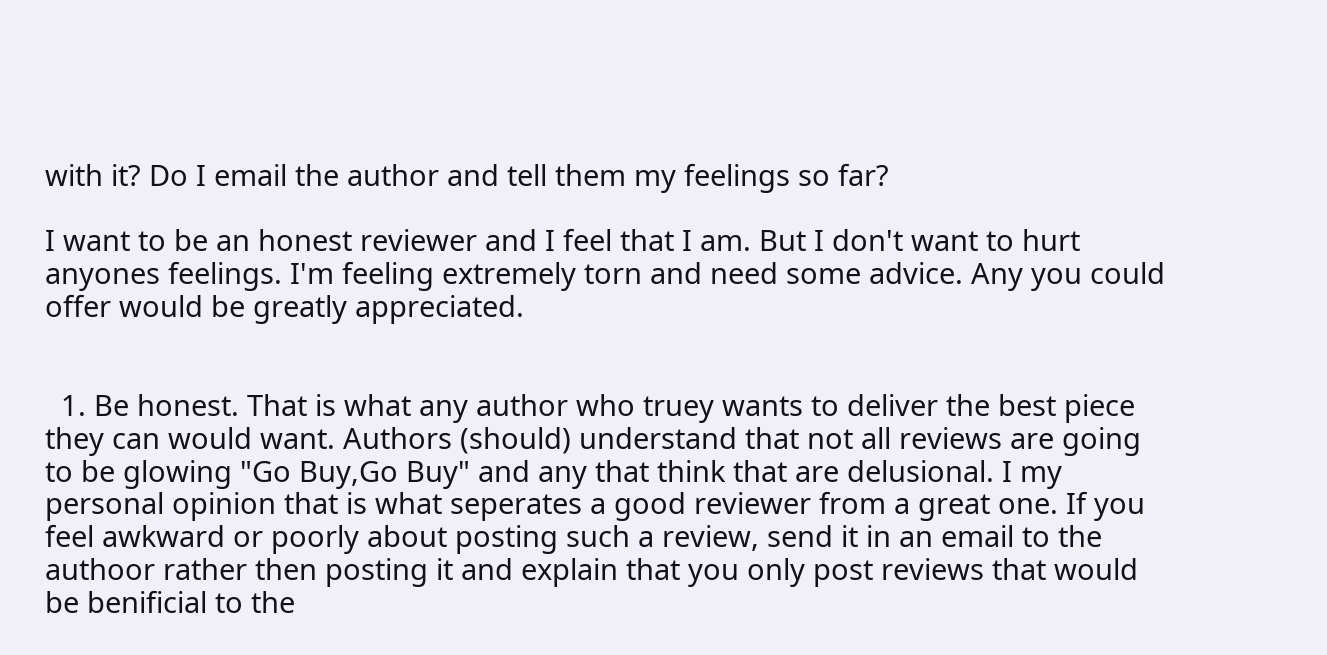with it? Do I email the author and tell them my feelings so far?

I want to be an honest reviewer and I feel that I am. But I don't want to hurt anyones feelings. I'm feeling extremely torn and need some advice. Any you could offer would be greatly appreciated.


  1. Be honest. That is what any author who truey wants to deliver the best piece they can would want. Authors (should) understand that not all reviews are going to be glowing "Go Buy,Go Buy" and any that think that are delusional. I my personal opinion that is what seperates a good reviewer from a great one. If you feel awkward or poorly about posting such a review, send it in an email to the authoor rather then posting it and explain that you only post reviews that would be benificial to the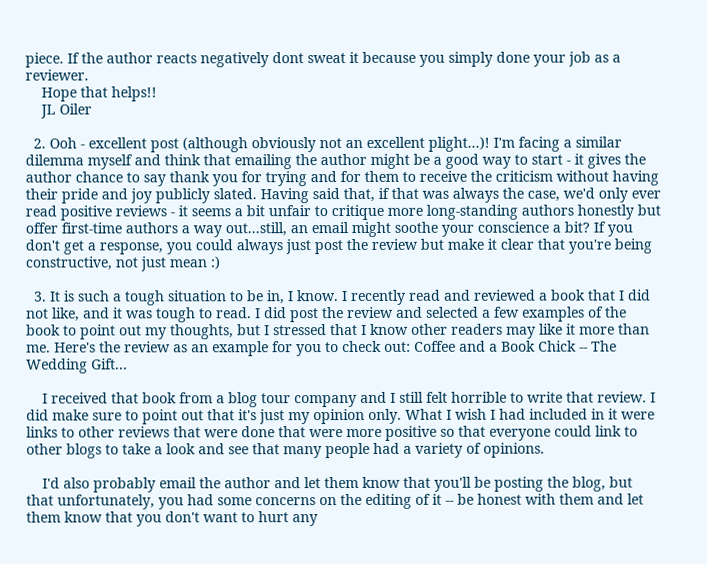piece. If the author reacts negatively dont sweat it because you simply done your job as a reviewer.
    Hope that helps!!
    JL Oiler

  2. Ooh - excellent post (although obviously not an excellent plight...)! I'm facing a similar dilemma myself and think that emailing the author might be a good way to start - it gives the author chance to say thank you for trying and for them to receive the criticism without having their pride and joy publicly slated. Having said that, if that was always the case, we'd only ever read positive reviews - it seems a bit unfair to critique more long-standing authors honestly but offer first-time authors a way out...still, an email might soothe your conscience a bit? If you don't get a response, you could always just post the review but make it clear that you're being constructive, not just mean :)

  3. It is such a tough situation to be in, I know. I recently read and reviewed a book that I did not like, and it was tough to read. I did post the review and selected a few examples of the book to point out my thoughts, but I stressed that I know other readers may like it more than me. Here's the review as an example for you to check out: Coffee and a Book Chick -- The Wedding Gift...

    I received that book from a blog tour company and I still felt horrible to write that review. I did make sure to point out that it's just my opinion only. What I wish I had included in it were links to other reviews that were done that were more positive so that everyone could link to other blogs to take a look and see that many people had a variety of opinions.

    I'd also probably email the author and let them know that you'll be posting the blog, but that unfortunately, you had some concerns on the editing of it -- be honest with them and let them know that you don't want to hurt any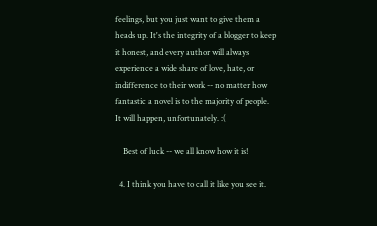feelings, but you just want to give them a heads up. It's the integrity of a blogger to keep it honest, and every author will always experience a wide share of love, hate, or indifference to their work -- no matter how fantastic a novel is to the majority of people. It will happen, unfortunately. :(

    Best of luck -- we all know how it is!

  4. I think you have to call it like you see it.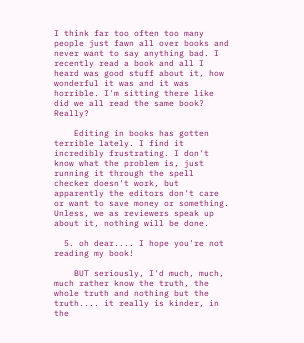I think far too often too many people just fawn all over books and never want to say anything bad. I recently read a book and all I heard was good stuff about it, how wonderful it was and it was horrible. I'm sitting there like did we all read the same book? Really?

    Editing in books has gotten terrible lately. I find it incredibly frustrating. I don't know what the problem is, just running it through the spell checker doesn't work, but apparently the editors don't care or want to save money or something. Unless, we as reviewers speak up about it, nothing will be done.

  5. oh dear.... I hope you're not reading my book!

    BUT seriously, I'd much, much, much rather know the truth, the whole truth and nothing but the truth.... it really is kinder, in the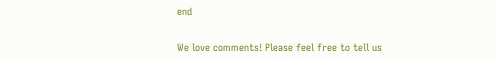end


We love comments! Please feel free to tell us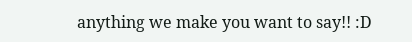anything we make you want to say!! :D